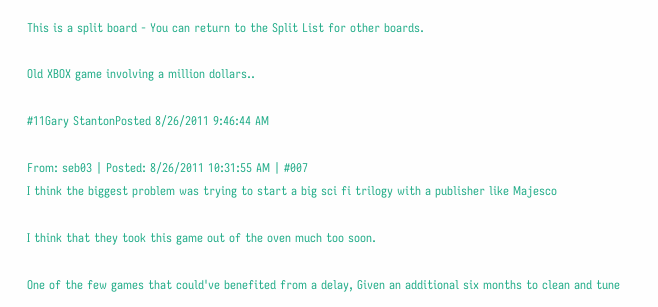This is a split board - You can return to the Split List for other boards.

Old XBOX game involving a million dollars..

#11Gary StantonPosted 8/26/2011 9:46:44 AM

From: seb03 | Posted: 8/26/2011 10:31:55 AM | #007
I think the biggest problem was trying to start a big sci fi trilogy with a publisher like Majesco

I think that they took this game out of the oven much too soon.

One of the few games that could've benefited from a delay, Given an additional six months to clean and tune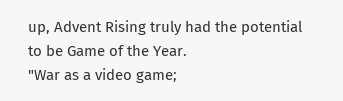up, Advent Rising truly had the potential to be Game of the Year.
"War as a video game;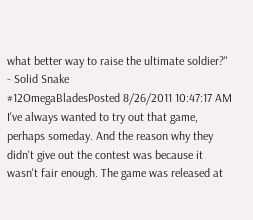what better way to raise the ultimate soldier?" - Solid Snake
#12OmegaBladesPosted 8/26/2011 10:47:17 AM
I've always wanted to try out that game, perhaps someday. And the reason why they didn't give out the contest was because it wasn't fair enough. The game was released at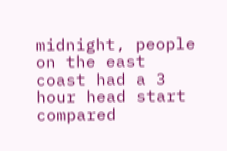midnight, people on the east coast had a 3 hour head start compared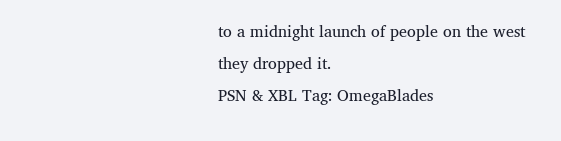to a midnight launch of people on the west they dropped it.
PSN & XBL Tag: OmegaBlades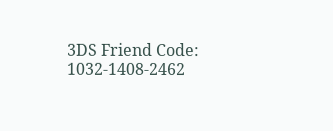3DS Friend Code: 1032-1408-2462